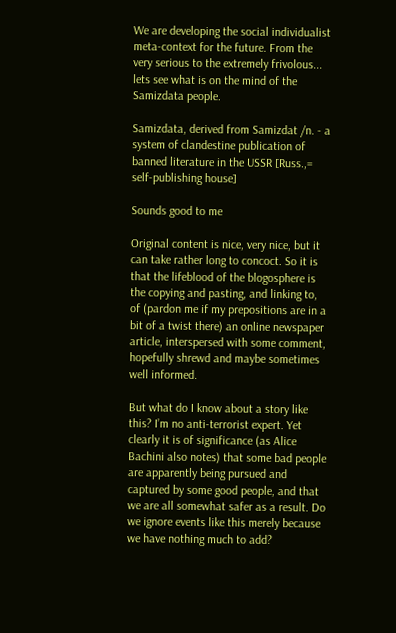We are developing the social individualist meta-context for the future. From the very serious to the extremely frivolous... lets see what is on the mind of the Samizdata people.

Samizdata, derived from Samizdat /n. - a system of clandestine publication of banned literature in the USSR [Russ.,= self-publishing house]

Sounds good to me

Original content is nice, very nice, but it can take rather long to concoct. So it is that the lifeblood of the blogosphere is the copying and pasting, and linking to, of (pardon me if my prepositions are in a bit of a twist there) an online newspaper article, interspersed with some comment, hopefully shrewd and maybe sometimes well informed.

But what do I know about a story like this? I’m no anti-terrorist expert. Yet clearly it is of significance (as Alice Bachini also notes) that some bad people are apparently being pursued and captured by some good people, and that we are all somewhat safer as a result. Do we ignore events like this merely because we have nothing much to add?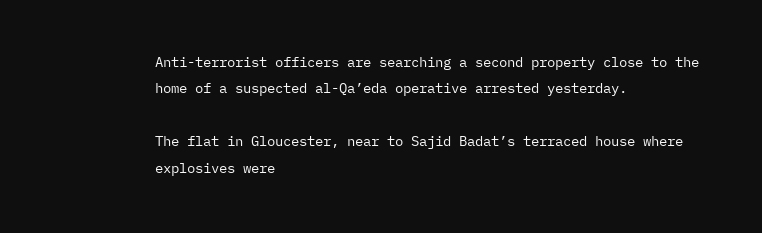Anti-terrorist officers are searching a second property close to the home of a suspected al-Qa’eda operative arrested yesterday.

The flat in Gloucester, near to Sajid Badat’s terraced house where explosives were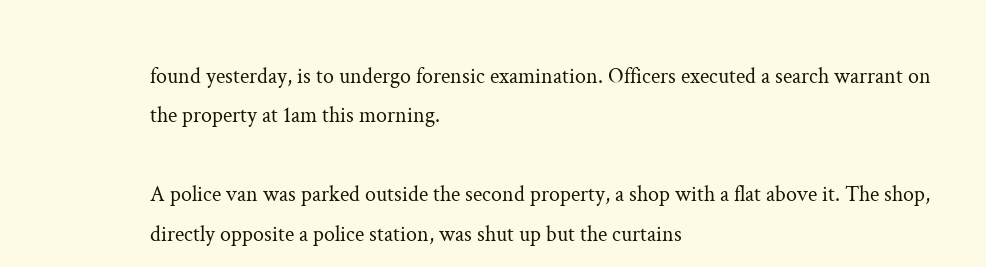found yesterday, is to undergo forensic examination. Officers executed a search warrant on the property at 1am this morning.

A police van was parked outside the second property, a shop with a flat above it. The shop, directly opposite a police station, was shut up but the curtains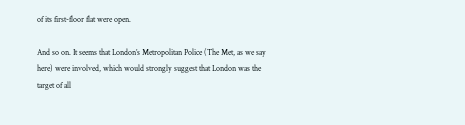of its first-floor flat were open.

And so on. It seems that London’s Metropolitan Police (The Met, as we say here) were involved, which would strongly suggest that London was the target of all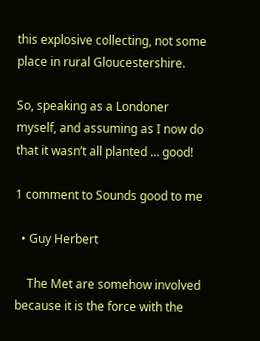this explosive collecting, not some place in rural Gloucestershire.

So, speaking as a Londoner myself, and assuming as I now do that it wasn’t all planted … good!

1 comment to Sounds good to me

  • Guy Herbert

    The Met are somehow involved because it is the force with the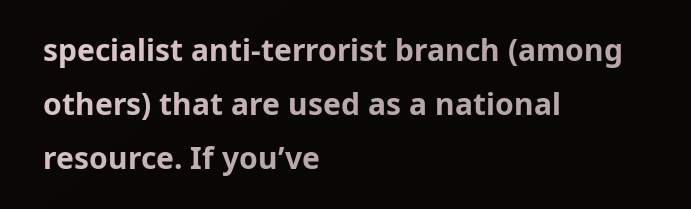specialist anti-terrorist branch (among others) that are used as a national resource. If you’ve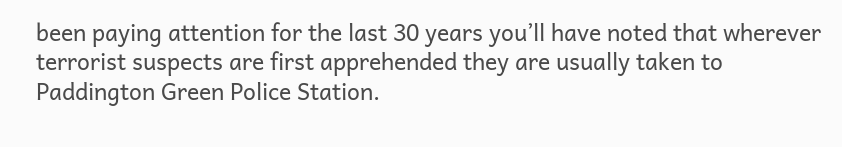been paying attention for the last 30 years you’ll have noted that wherever terrorist suspects are first apprehended they are usually taken to Paddington Green Police Station.